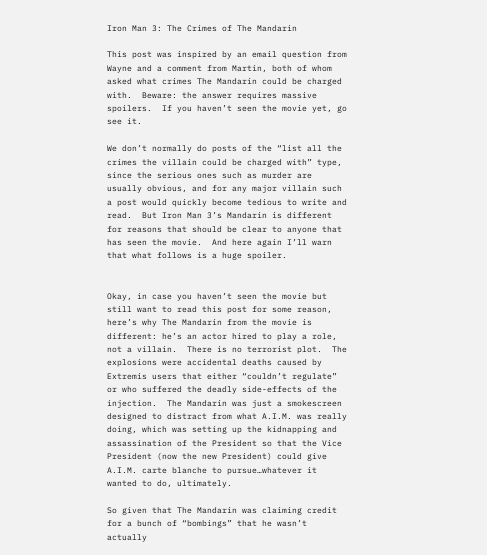Iron Man 3: The Crimes of The Mandarin

This post was inspired by an email question from Wayne and a comment from Martin, both of whom asked what crimes The Mandarin could be charged with.  Beware: the answer requires massive spoilers.  If you haven’t seen the movie yet, go see it.

We don’t normally do posts of the “list all the crimes the villain could be charged with” type, since the serious ones such as murder are usually obvious, and for any major villain such a post would quickly become tedious to write and read.  But Iron Man 3’s Mandarin is different for reasons that should be clear to anyone that has seen the movie.  And here again I’ll warn that what follows is a huge spoiler.


Okay, in case you haven’t seen the movie but still want to read this post for some reason, here’s why The Mandarin from the movie is different: he’s an actor hired to play a role, not a villain.  There is no terrorist plot.  The explosions were accidental deaths caused by Extremis users that either “couldn’t regulate” or who suffered the deadly side-effects of the injection.  The Mandarin was just a smokescreen designed to distract from what A.I.M. was really doing, which was setting up the kidnapping and assassination of the President so that the Vice President (now the new President) could give A.I.M. carte blanche to pursue…whatever it wanted to do, ultimately.

So given that The Mandarin was claiming credit for a bunch of “bombings” that he wasn’t actually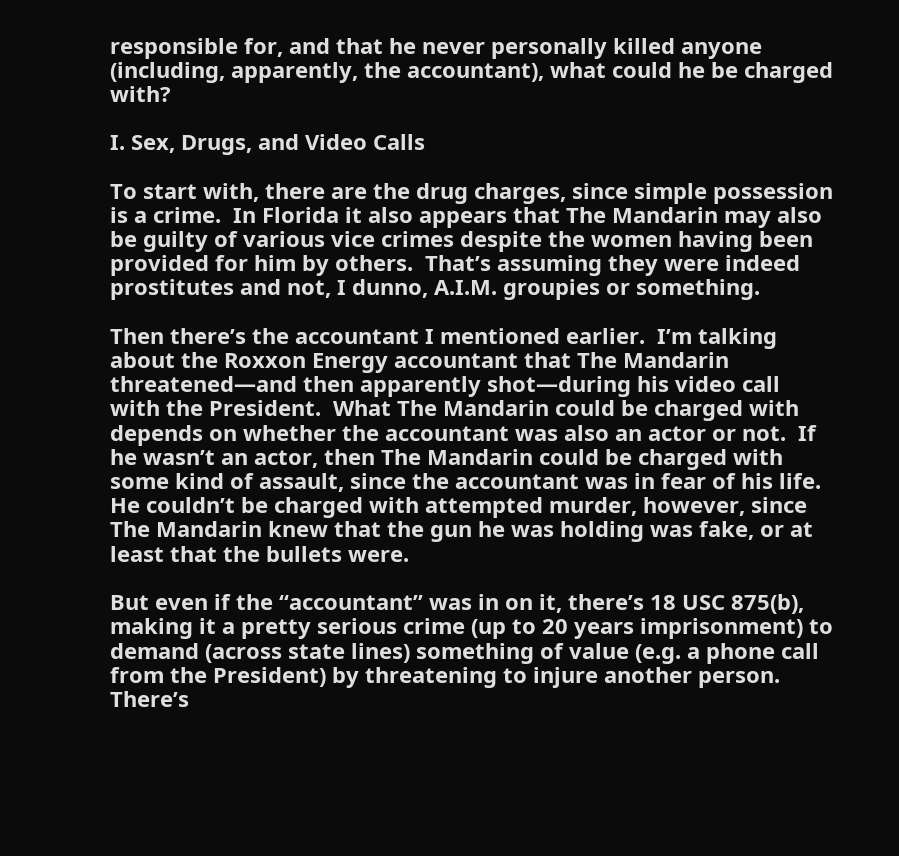responsible for, and that he never personally killed anyone (including, apparently, the accountant), what could he be charged with?

I. Sex, Drugs, and Video Calls

To start with, there are the drug charges, since simple possession is a crime.  In Florida it also appears that The Mandarin may also be guilty of various vice crimes despite the women having been provided for him by others.  That’s assuming they were indeed prostitutes and not, I dunno, A.I.M. groupies or something.

Then there’s the accountant I mentioned earlier.  I’m talking about the Roxxon Energy accountant that The Mandarin threatened—and then apparently shot—during his video call with the President.  What The Mandarin could be charged with depends on whether the accountant was also an actor or not.  If he wasn’t an actor, then The Mandarin could be charged with some kind of assault, since the accountant was in fear of his life.  He couldn’t be charged with attempted murder, however, since The Mandarin knew that the gun he was holding was fake, or at least that the bullets were.

But even if the “accountant” was in on it, there’s 18 USC 875(b), making it a pretty serious crime (up to 20 years imprisonment) to demand (across state lines) something of value (e.g. a phone call from the President) by threatening to injure another person.  There’s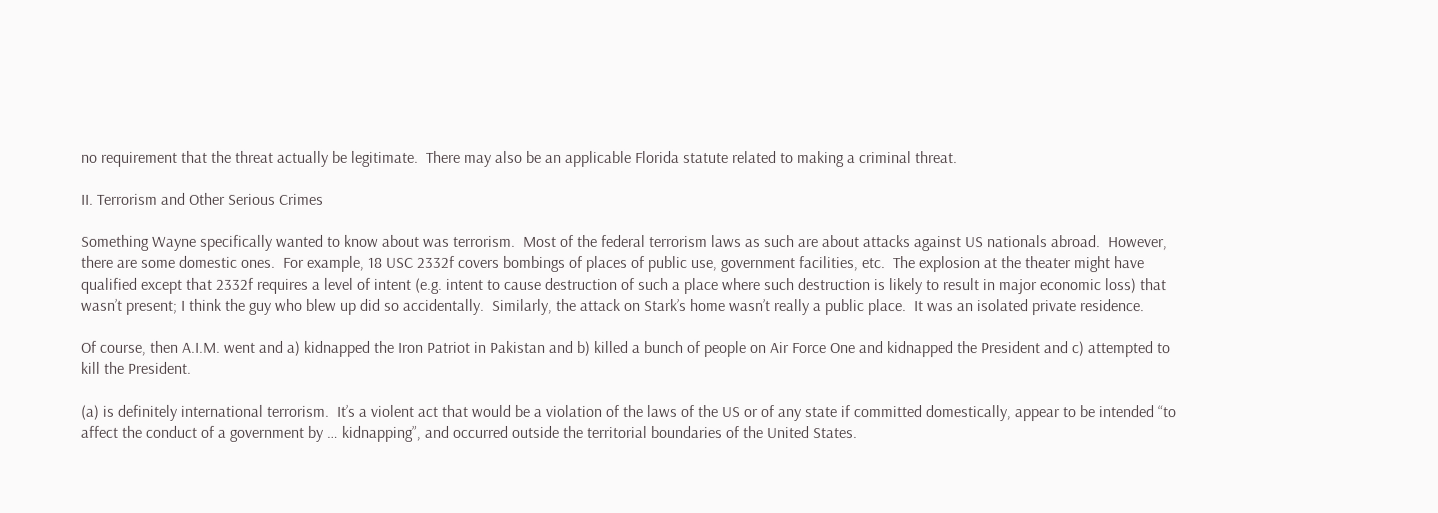no requirement that the threat actually be legitimate.  There may also be an applicable Florida statute related to making a criminal threat.

II. Terrorism and Other Serious Crimes

Something Wayne specifically wanted to know about was terrorism.  Most of the federal terrorism laws as such are about attacks against US nationals abroad.  However, there are some domestic ones.  For example, 18 USC 2332f covers bombings of places of public use, government facilities, etc.  The explosion at the theater might have qualified except that 2332f requires a level of intent (e.g. intent to cause destruction of such a place where such destruction is likely to result in major economic loss) that wasn’t present; I think the guy who blew up did so accidentally.  Similarly, the attack on Stark’s home wasn’t really a public place.  It was an isolated private residence.

Of course, then A.I.M. went and a) kidnapped the Iron Patriot in Pakistan and b) killed a bunch of people on Air Force One and kidnapped the President and c) attempted to kill the President.

(a) is definitely international terrorism.  It’s a violent act that would be a violation of the laws of the US or of any state if committed domestically, appear to be intended “to affect the conduct of a government by … kidnapping”, and occurred outside the territorial boundaries of the United States.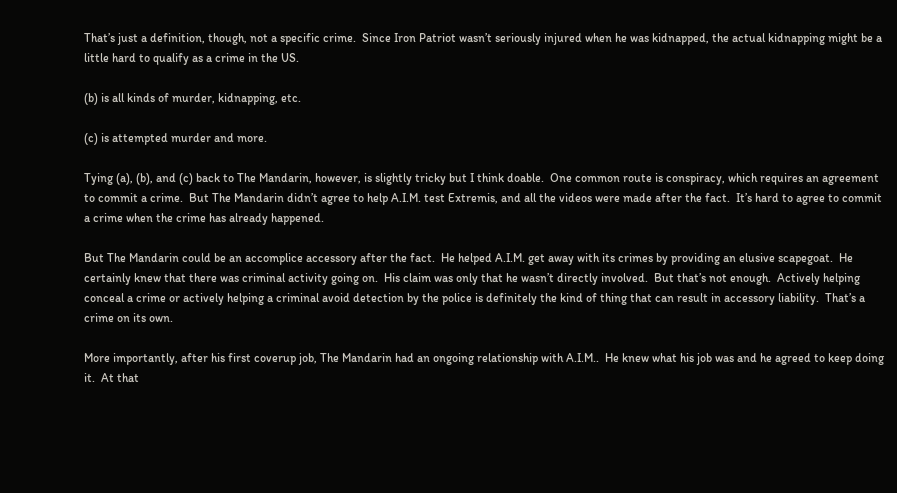That’s just a definition, though, not a specific crime.  Since Iron Patriot wasn’t seriously injured when he was kidnapped, the actual kidnapping might be a little hard to qualify as a crime in the US.

(b) is all kinds of murder, kidnapping, etc.

(c) is attempted murder and more.

Tying (a), (b), and (c) back to The Mandarin, however, is slightly tricky but I think doable.  One common route is conspiracy, which requires an agreement to commit a crime.  But The Mandarin didn’t agree to help A.I.M. test Extremis, and all the videos were made after the fact.  It’s hard to agree to commit a crime when the crime has already happened.

But The Mandarin could be an accomplice accessory after the fact.  He helped A.I.M. get away with its crimes by providing an elusive scapegoat.  He certainly knew that there was criminal activity going on.  His claim was only that he wasn’t directly involved.  But that’s not enough.  Actively helping conceal a crime or actively helping a criminal avoid detection by the police is definitely the kind of thing that can result in accessory liability.  That’s a crime on its own.

More importantly, after his first coverup job, The Mandarin had an ongoing relationship with A.I.M..  He knew what his job was and he agreed to keep doing it.  At that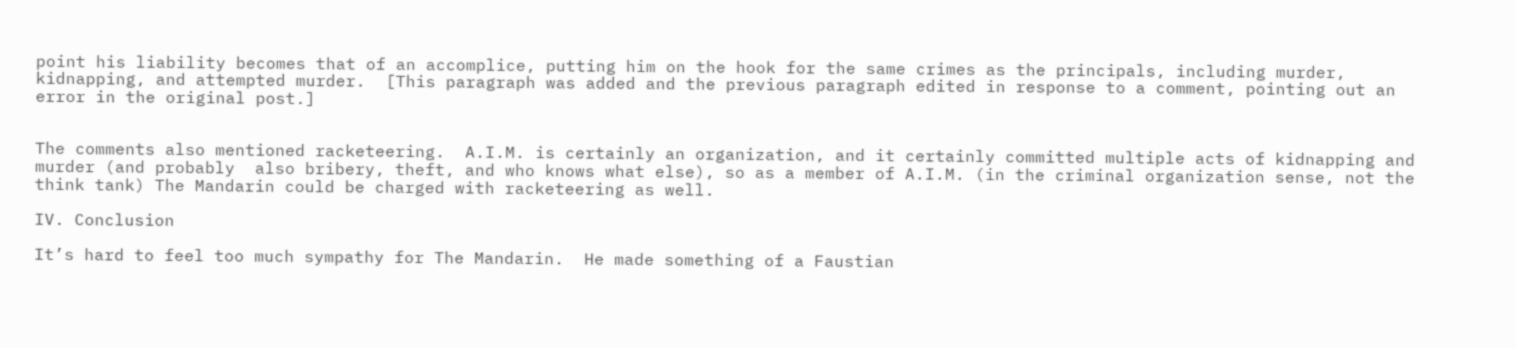point his liability becomes that of an accomplice, putting him on the hook for the same crimes as the principals, including murder, kidnapping, and attempted murder.  [This paragraph was added and the previous paragraph edited in response to a comment, pointing out an error in the original post.]


The comments also mentioned racketeering.  A.I.M. is certainly an organization, and it certainly committed multiple acts of kidnapping and murder (and probably  also bribery, theft, and who knows what else), so as a member of A.I.M. (in the criminal organization sense, not the think tank) The Mandarin could be charged with racketeering as well.

IV. Conclusion

It’s hard to feel too much sympathy for The Mandarin.  He made something of a Faustian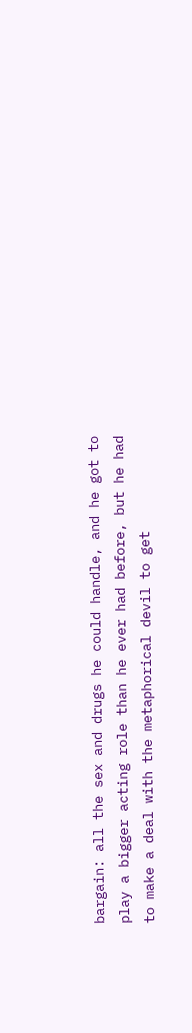bargain: all the sex and drugs he could handle, and he got to play a bigger acting role than he ever had before, but he had to make a deal with the metaphorical devil to get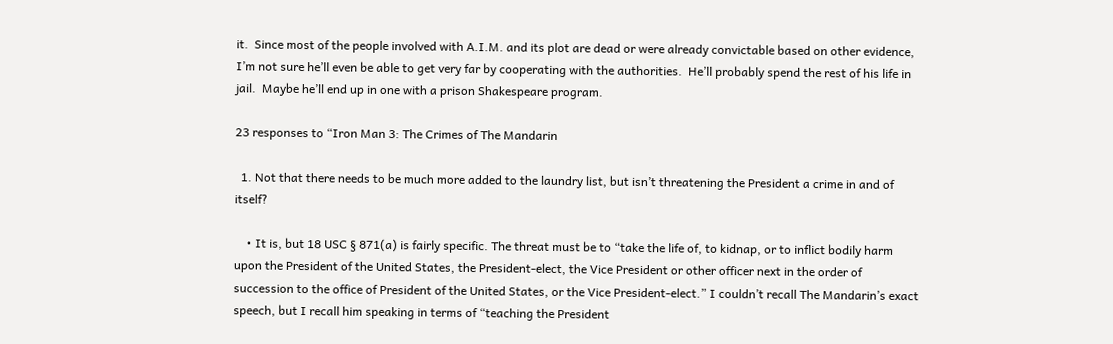it.  Since most of the people involved with A.I.M. and its plot are dead or were already convictable based on other evidence, I’m not sure he’ll even be able to get very far by cooperating with the authorities.  He’ll probably spend the rest of his life in jail.  Maybe he’ll end up in one with a prison Shakespeare program.

23 responses to “Iron Man 3: The Crimes of The Mandarin

  1. Not that there needs to be much more added to the laundry list, but isn’t threatening the President a crime in and of itself?

    • It is, but 18 USC § 871(a) is fairly specific. The threat must be to “take the life of, to kidnap, or to inflict bodily harm upon the President of the United States, the President-elect, the Vice President or other officer next in the order of succession to the office of President of the United States, or the Vice President-elect.” I couldn’t recall The Mandarin’s exact speech, but I recall him speaking in terms of “teaching the President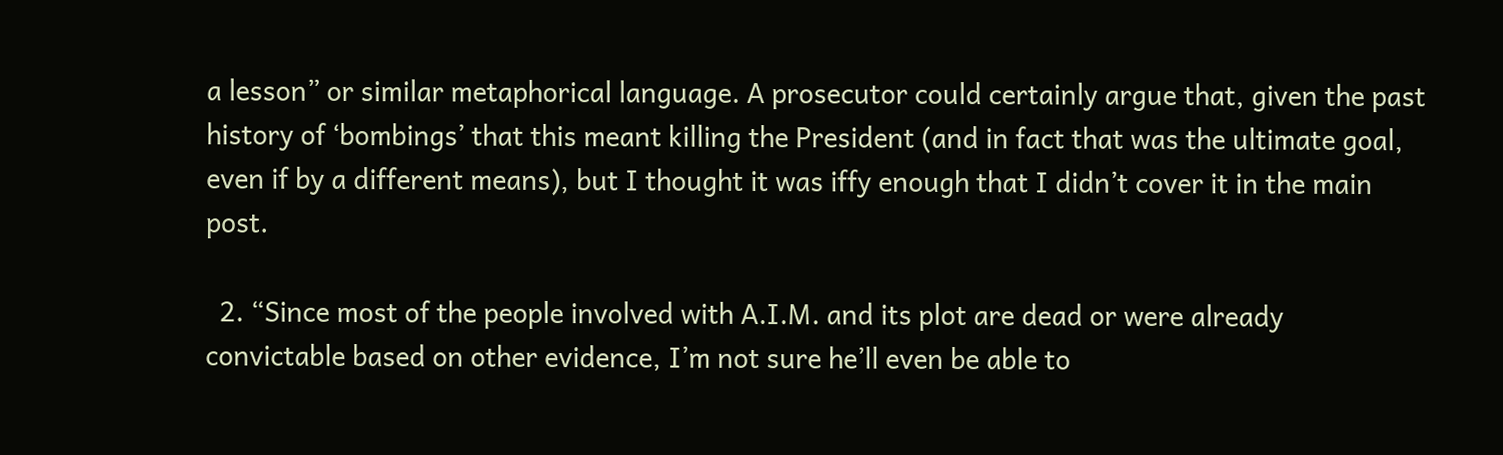a lesson” or similar metaphorical language. A prosecutor could certainly argue that, given the past history of ‘bombings’ that this meant killing the President (and in fact that was the ultimate goal, even if by a different means), but I thought it was iffy enough that I didn’t cover it in the main post.

  2. “Since most of the people involved with A.I.M. and its plot are dead or were already convictable based on other evidence, I’m not sure he’ll even be able to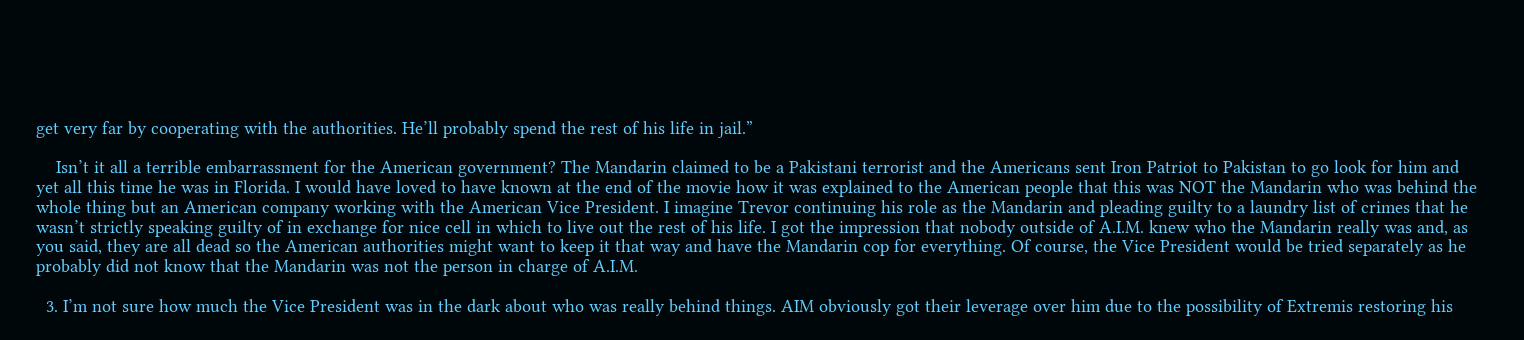get very far by cooperating with the authorities. He’ll probably spend the rest of his life in jail.”

    Isn’t it all a terrible embarrassment for the American government? The Mandarin claimed to be a Pakistani terrorist and the Americans sent Iron Patriot to Pakistan to go look for him and yet all this time he was in Florida. I would have loved to have known at the end of the movie how it was explained to the American people that this was NOT the Mandarin who was behind the whole thing but an American company working with the American Vice President. I imagine Trevor continuing his role as the Mandarin and pleading guilty to a laundry list of crimes that he wasn’t strictly speaking guilty of in exchange for nice cell in which to live out the rest of his life. I got the impression that nobody outside of A.I.M. knew who the Mandarin really was and, as you said, they are all dead so the American authorities might want to keep it that way and have the Mandarin cop for everything. Of course, the Vice President would be tried separately as he probably did not know that the Mandarin was not the person in charge of A.I.M.

  3. I’m not sure how much the Vice President was in the dark about who was really behind things. AIM obviously got their leverage over him due to the possibility of Extremis restoring his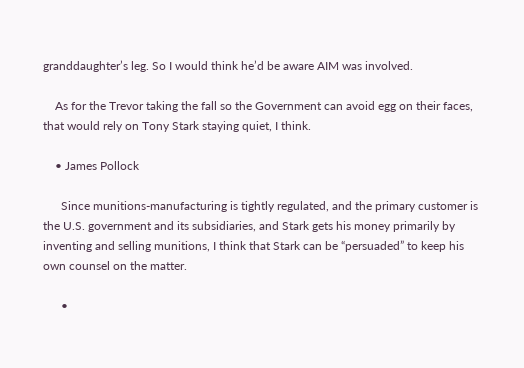granddaughter’s leg. So I would think he’d be aware AIM was involved.

    As for the Trevor taking the fall so the Government can avoid egg on their faces, that would rely on Tony Stark staying quiet, I think.

    • James Pollock

      Since munitions-manufacturing is tightly regulated, and the primary customer is the U.S. government and its subsidiaries, and Stark gets his money primarily by inventing and selling munitions, I think that Stark can be “persuaded” to keep his own counsel on the matter.

      •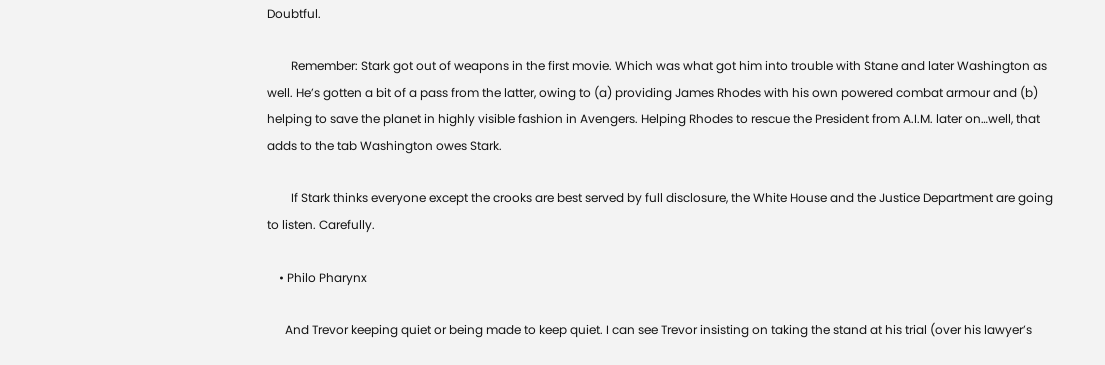Doubtful.

        Remember: Stark got out of weapons in the first movie. Which was what got him into trouble with Stane and later Washington as well. He’s gotten a bit of a pass from the latter, owing to (a) providing James Rhodes with his own powered combat armour and (b) helping to save the planet in highly visible fashion in Avengers. Helping Rhodes to rescue the President from A.I.M. later on…well, that adds to the tab Washington owes Stark.

        If Stark thinks everyone except the crooks are best served by full disclosure, the White House and the Justice Department are going to listen. Carefully.

    • Philo Pharynx

      And Trevor keeping quiet or being made to keep quiet. I can see Trevor insisting on taking the stand at his trial (over his lawyer’s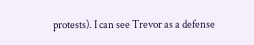protests). I can see Trevor as a defense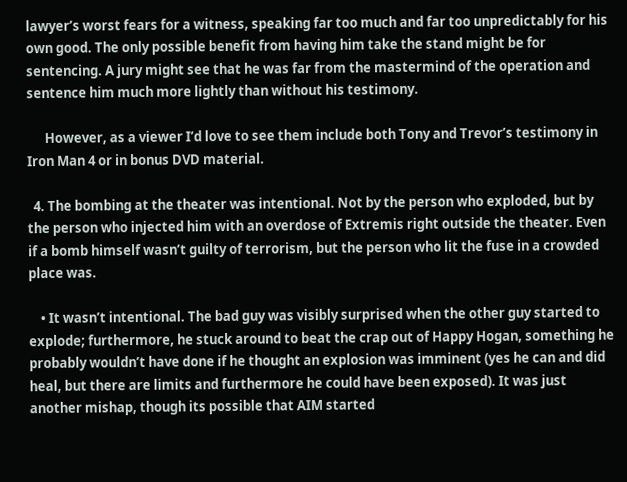lawyer’s worst fears for a witness, speaking far too much and far too unpredictably for his own good. The only possible benefit from having him take the stand might be for sentencing. A jury might see that he was far from the mastermind of the operation and sentence him much more lightly than without his testimony.

      However, as a viewer I’d love to see them include both Tony and Trevor’s testimony in Iron Man 4 or in bonus DVD material.

  4. The bombing at the theater was intentional. Not by the person who exploded, but by the person who injected him with an overdose of Extremis right outside the theater. Even if a bomb himself wasn’t guilty of terrorism, but the person who lit the fuse in a crowded place was.

    • It wasn’t intentional. The bad guy was visibly surprised when the other guy started to explode; furthermore, he stuck around to beat the crap out of Happy Hogan, something he probably wouldn’t have done if he thought an explosion was imminent (yes he can and did heal, but there are limits and furthermore he could have been exposed). It was just another mishap, though its possible that AIM started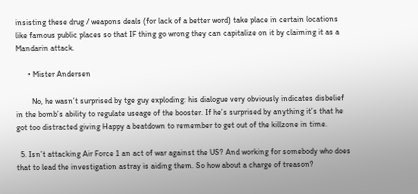insisting these drug / weapons deals (for lack of a better word) take place in certain locations like famous public places so that IF thing go wrong they can capitalize on it by claiming it as a Mandarin attack.

      • Mister Andersen

        No, he wasn’t surprised by tge guy exploding: his dialogue very obviously indicates disbelief in the bomb’s ability to regulate useage of the booster. If he’s surprised by anything it’s that he got too distracted giving Happy a beatdown to remember to get out of the killzone in time.

  5. Isn’t attacking Air Force 1 an act of war against the US? And working for somebody who does that to lead the investigation astray is aiding them. So how about a charge of treason?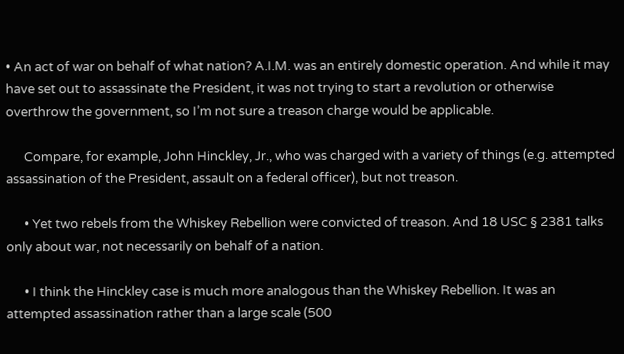• An act of war on behalf of what nation? A.I.M. was an entirely domestic operation. And while it may have set out to assassinate the President, it was not trying to start a revolution or otherwise overthrow the government, so I’m not sure a treason charge would be applicable.

      Compare, for example, John Hinckley, Jr., who was charged with a variety of things (e.g. attempted assassination of the President, assault on a federal officer), but not treason.

      • Yet two rebels from the Whiskey Rebellion were convicted of treason. And 18 USC § 2381 talks only about war, not necessarily on behalf of a nation.

      • I think the Hinckley case is much more analogous than the Whiskey Rebellion. It was an attempted assassination rather than a large scale (500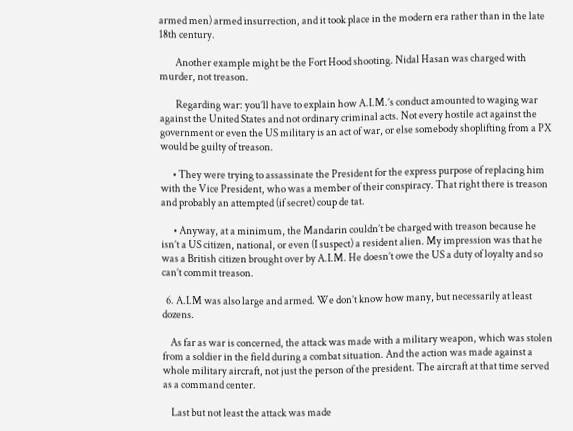armed men) armed insurrection, and it took place in the modern era rather than in the late 18th century.

        Another example might be the Fort Hood shooting. Nidal Hasan was charged with murder, not treason.

        Regarding war: you’ll have to explain how A.I.M.’s conduct amounted to waging war against the United States and not ordinary criminal acts. Not every hostile act against the government or even the US military is an act of war, or else somebody shoplifting from a PX would be guilty of treason.

      • They were trying to assassinate the President for the express purpose of replacing him with the Vice President, who was a member of their conspiracy. That right there is treason and probably an attempted (if secret) coup de tat.

      • Anyway, at a minimum, the Mandarin couldn’t be charged with treason because he isn’t a US citizen, national, or even (I suspect) a resident alien. My impression was that he was a British citizen brought over by A.I.M. He doesn’t owe the US a duty of loyalty and so can’t commit treason.

  6. A.I.M was also large and armed. We don’t know how many, but necessarily at least dozens.

    As far as war is concerned, the attack was made with a military weapon, which was stolen from a soldier in the field during a combat situation. And the action was made against a whole military aircraft, not just the person of the president. The aircraft at that time served as a command center.

    Last but not least the attack was made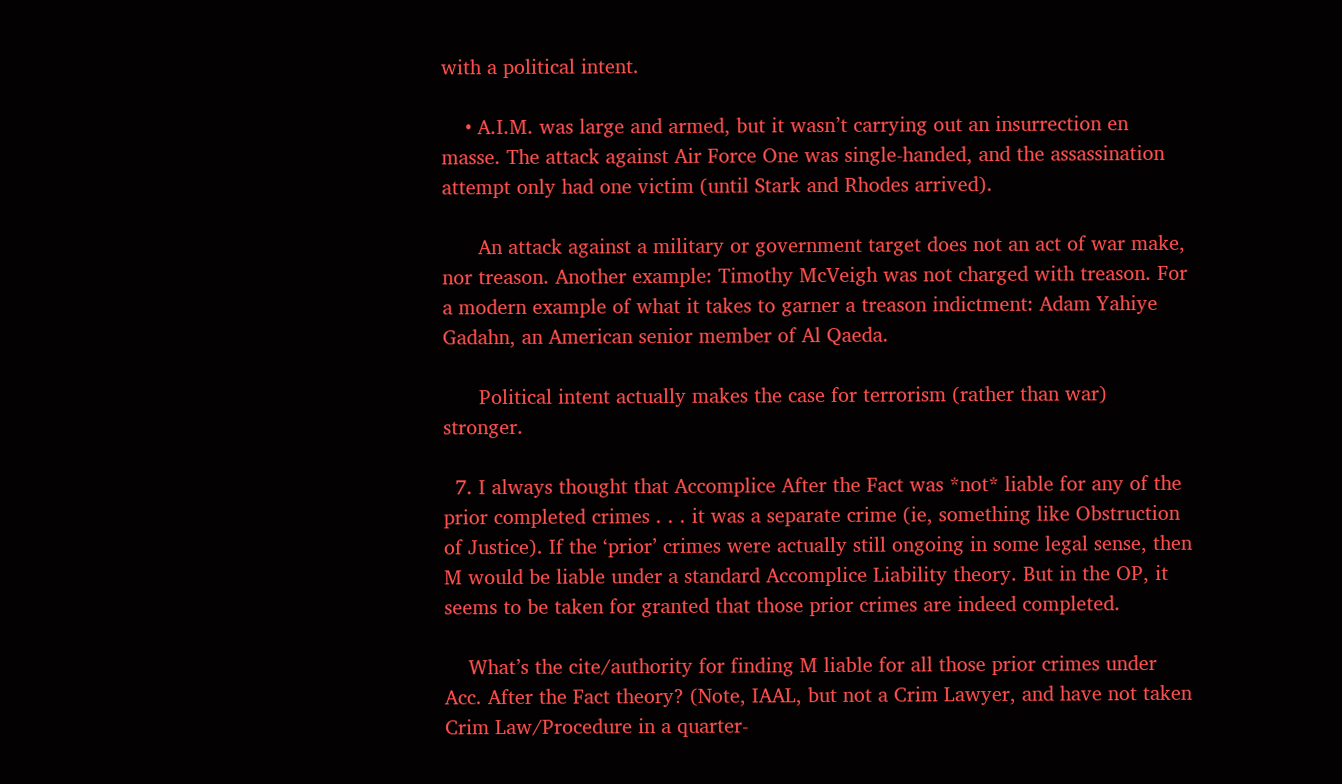with a political intent.

    • A.I.M. was large and armed, but it wasn’t carrying out an insurrection en masse. The attack against Air Force One was single-handed, and the assassination attempt only had one victim (until Stark and Rhodes arrived).

      An attack against a military or government target does not an act of war make, nor treason. Another example: Timothy McVeigh was not charged with treason. For a modern example of what it takes to garner a treason indictment: Adam Yahiye Gadahn, an American senior member of Al Qaeda.

      Political intent actually makes the case for terrorism (rather than war) stronger.

  7. I always thought that Accomplice After the Fact was *not* liable for any of the prior completed crimes . . . it was a separate crime (ie, something like Obstruction of Justice). If the ‘prior’ crimes were actually still ongoing in some legal sense, then M would be liable under a standard Accomplice Liability theory. But in the OP, it seems to be taken for granted that those prior crimes are indeed completed.

    What’s the cite/authority for finding M liable for all those prior crimes under Acc. After the Fact theory? (Note, IAAL, but not a Crim Lawyer, and have not taken Crim Law/Procedure in a quarter-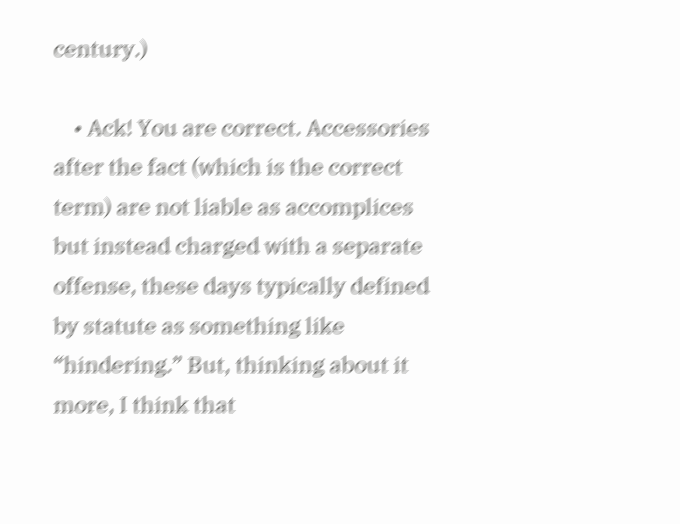century.)

    • Ack! You are correct. Accessories after the fact (which is the correct term) are not liable as accomplices but instead charged with a separate offense, these days typically defined by statute as something like “hindering.” But, thinking about it more, I think that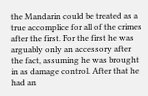the Mandarin could be treated as a true accomplice for all of the crimes after the first. For the first he was arguably only an accessory after the fact, assuming he was brought in as damage control. After that he had an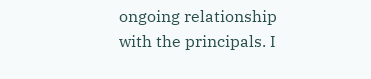ongoing relationship with the principals. I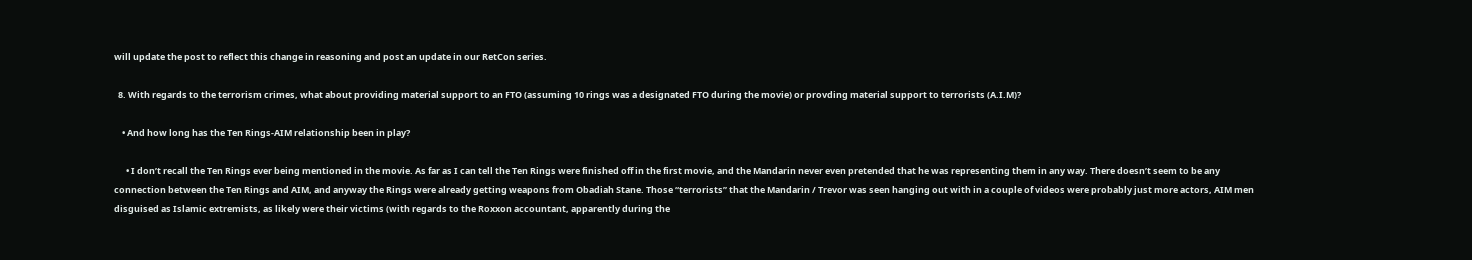will update the post to reflect this change in reasoning and post an update in our RetCon series.

  8. With regards to the terrorism crimes, what about providing material support to an FTO (assuming 10 rings was a designated FTO during the movie) or provding material support to terrorists (A.I.M)?

    • And how long has the Ten Rings-AIM relationship been in play?

      • I don’t recall the Ten Rings ever being mentioned in the movie. As far as I can tell the Ten Rings were finished off in the first movie, and the Mandarin never even pretended that he was representing them in any way. There doesn’t seem to be any connection between the Ten Rings and AIM, and anyway the Rings were already getting weapons from Obadiah Stane. Those “terrorists” that the Mandarin / Trevor was seen hanging out with in a couple of videos were probably just more actors, AIM men disguised as Islamic extremists, as likely were their victims (with regards to the Roxxon accountant, apparently during the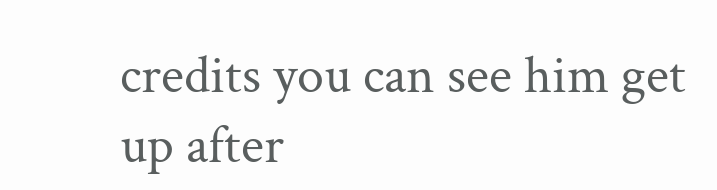credits you can see him get up after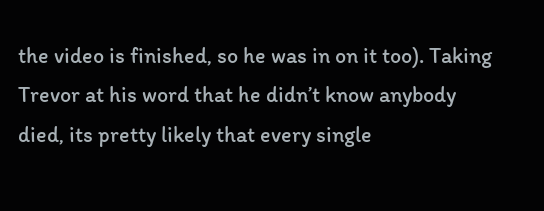the video is finished, so he was in on it too). Taking Trevor at his word that he didn’t know anybody died, its pretty likely that every single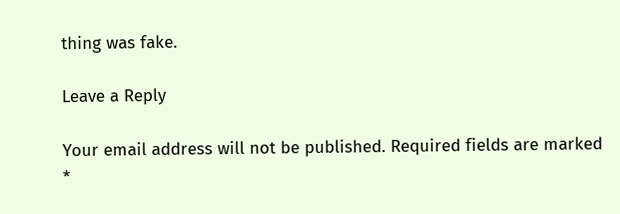thing was fake.

Leave a Reply

Your email address will not be published. Required fields are marked *